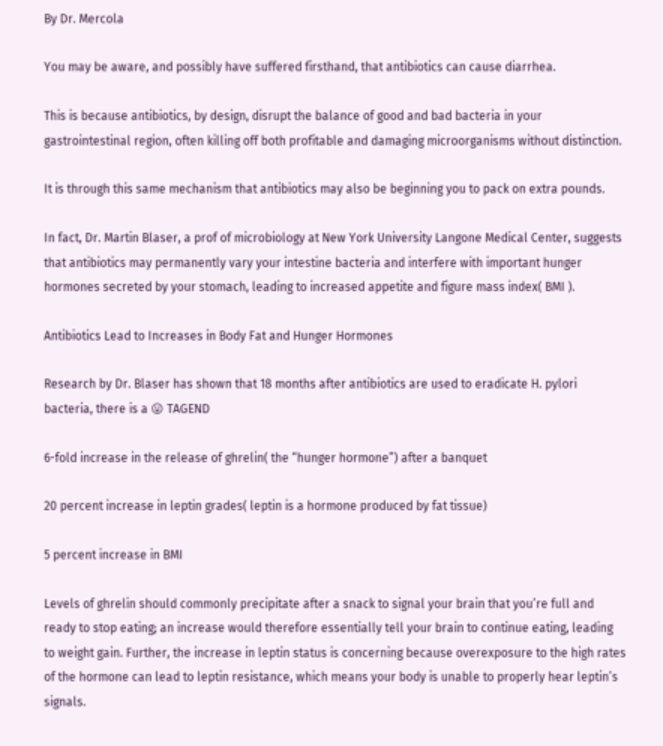By Dr. Mercola

You may be aware, and possibly have suffered firsthand, that antibiotics can cause diarrhea.

This is because antibiotics, by design, disrupt the balance of good and bad bacteria in your gastrointestinal region, often killing off both profitable and damaging microorganisms without distinction.

It is through this same mechanism that antibiotics may also be beginning you to pack on extra pounds.

In fact, Dr. Martin Blaser, a prof of microbiology at New York University Langone Medical Center, suggests that antibiotics may permanently vary your intestine bacteria and interfere with important hunger hormones secreted by your stomach, leading to increased appetite and figure mass index( BMI ).

Antibiotics Lead to Increases in Body Fat and Hunger Hormones

Research by Dr. Blaser has shown that 18 months after antibiotics are used to eradicate H. pylori bacteria, there is a 😛 TAGEND

6-fold increase in the release of ghrelin( the “hunger hormone”) after a banquet

20 percent increase in leptin grades( leptin is a hormone produced by fat tissue)

5 percent increase in BMI

Levels of ghrelin should commonly precipitate after a snack to signal your brain that you’re full and ready to stop eating; an increase would therefore essentially tell your brain to continue eating, leading to weight gain. Further, the increase in leptin status is concerning because overexposure to the high rates of the hormone can lead to leptin resistance, which means your body is unable to properly hear leptin’s signals.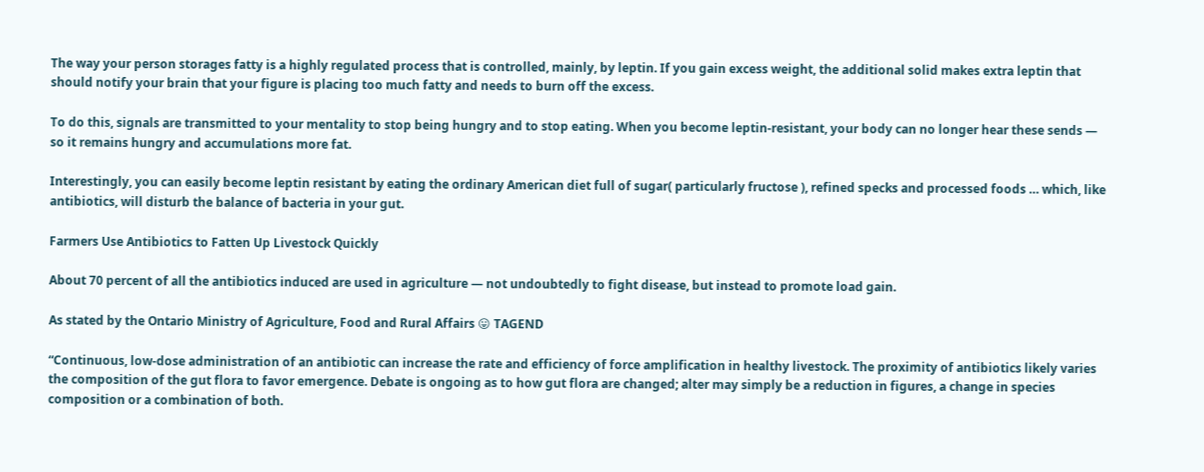The way your person storages fatty is a highly regulated process that is controlled, mainly, by leptin. If you gain excess weight, the additional solid makes extra leptin that should notify your brain that your figure is placing too much fatty and needs to burn off the excess.

To do this, signals are transmitted to your mentality to stop being hungry and to stop eating. When you become leptin-resistant, your body can no longer hear these sends — so it remains hungry and accumulations more fat.

Interestingly, you can easily become leptin resistant by eating the ordinary American diet full of sugar( particularly fructose ), refined specks and processed foods … which, like antibiotics, will disturb the balance of bacteria in your gut.

Farmers Use Antibiotics to Fatten Up Livestock Quickly

About 70 percent of all the antibiotics induced are used in agriculture — not undoubtedly to fight disease, but instead to promote load gain.

As stated by the Ontario Ministry of Agriculture, Food and Rural Affairs 😛 TAGEND

“Continuous, low-dose administration of an antibiotic can increase the rate and efficiency of force amplification in healthy livestock. The proximity of antibiotics likely varies the composition of the gut flora to favor emergence. Debate is ongoing as to how gut flora are changed; alter may simply be a reduction in figures, a change in species composition or a combination of both.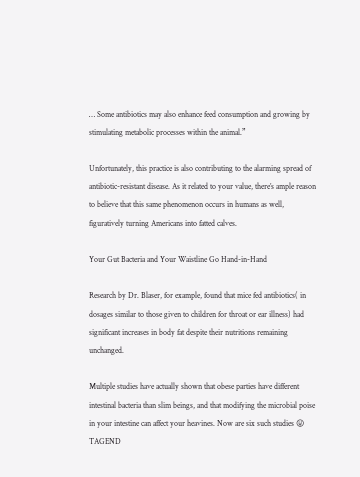… Some antibiotics may also enhance feed consumption and growing by stimulating metabolic processes within the animal.”

Unfortunately, this practice is also contributing to the alarming spread of antibiotic-resistant disease. As it related to your value, there’s ample reason to believe that this same phenomenon occurs in humans as well, figuratively turning Americans into fatted calves.

Your Gut Bacteria and Your Waistline Go Hand-in-Hand

Research by Dr. Blaser, for example, found that mice fed antibiotics( in dosages similar to those given to children for throat or ear illness) had significant increases in body fat despite their nutritions remaining unchanged.

Multiple studies have actually shown that obese parties have different intestinal bacteria than slim beings, and that modifying the microbial poise in your intestine can affect your heavines. Now are six such studies 😛 TAGEND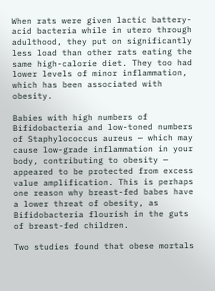When rats were given lactic battery-acid bacteria while in utero through adulthood, they put on significantly less load than other rats eating the same high-calorie diet. They too had lower levels of minor inflammation, which has been associated with obesity.

Babies with high numbers of Bifidobacteria and low-toned numbers of Staphylococcus aureus — which may cause low-grade inflammation in your body, contributing to obesity — appeared to be protected from excess value amplification. This is perhaps one reason why breast-fed babes have a lower threat of obesity, as Bifidobacteria flourish in the guts of breast-fed children.

Two studies found that obese mortals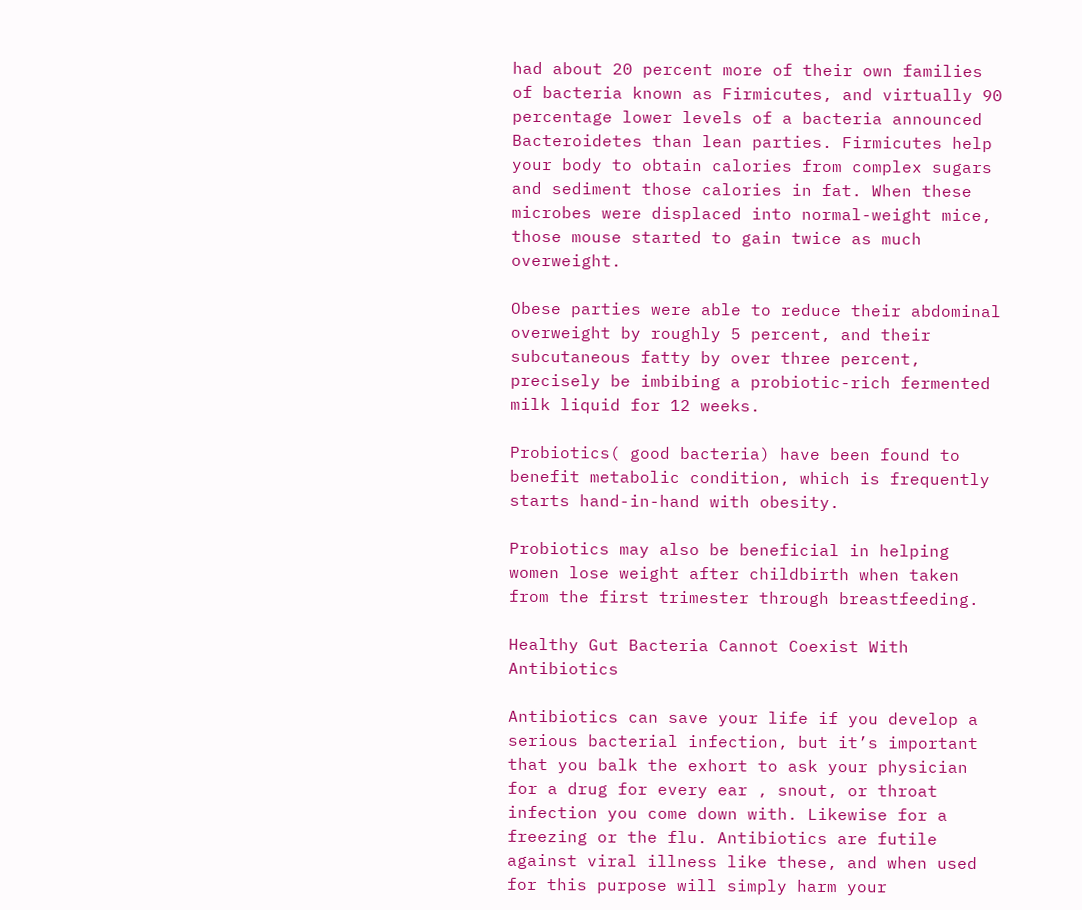had about 20 percent more of their own families of bacteria known as Firmicutes, and virtually 90 percentage lower levels of a bacteria announced Bacteroidetes than lean parties. Firmicutes help your body to obtain calories from complex sugars and sediment those calories in fat. When these microbes were displaced into normal-weight mice, those mouse started to gain twice as much overweight.

Obese parties were able to reduce their abdominal overweight by roughly 5 percent, and their subcutaneous fatty by over three percent, precisely be imbibing a probiotic-rich fermented milk liquid for 12 weeks.

Probiotics( good bacteria) have been found to benefit metabolic condition, which is frequently starts hand-in-hand with obesity.

Probiotics may also be beneficial in helping women lose weight after childbirth when taken from the first trimester through breastfeeding.

Healthy Gut Bacteria Cannot Coexist With Antibiotics

Antibiotics can save your life if you develop a serious bacterial infection, but it’s important that you balk the exhort to ask your physician for a drug for every ear , snout, or throat infection you come down with. Likewise for a freezing or the flu. Antibiotics are futile against viral illness like these, and when used for this purpose will simply harm your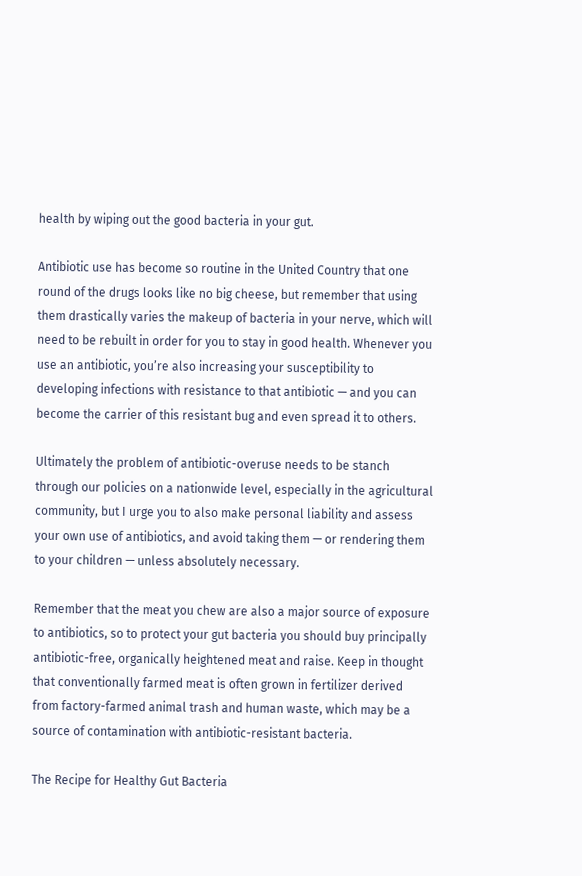health by wiping out the good bacteria in your gut.

Antibiotic use has become so routine in the United Country that one round of the drugs looks like no big cheese, but remember that using them drastically varies the makeup of bacteria in your nerve, which will need to be rebuilt in order for you to stay in good health. Whenever you use an antibiotic, you’re also increasing your susceptibility to developing infections with resistance to that antibiotic — and you can become the carrier of this resistant bug and even spread it to others.

Ultimately the problem of antibiotic-overuse needs to be stanch through our policies on a nationwide level, especially in the agricultural community, but I urge you to also make personal liability and assess your own use of antibiotics, and avoid taking them — or rendering them to your children — unless absolutely necessary.

Remember that the meat you chew are also a major source of exposure to antibiotics, so to protect your gut bacteria you should buy principally antibiotic-free, organically heightened meat and raise. Keep in thought that conventionally farmed meat is often grown in fertilizer derived from factory-farmed animal trash and human waste, which may be a source of contamination with antibiotic-resistant bacteria.

The Recipe for Healthy Gut Bacteria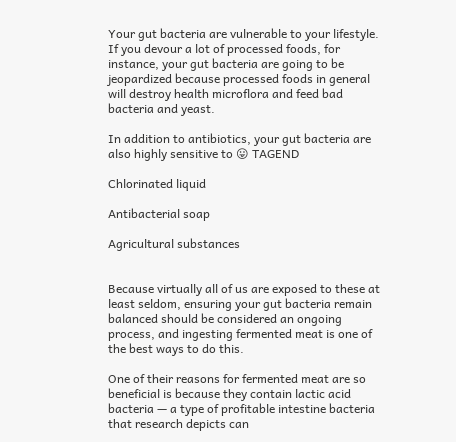Your gut bacteria are vulnerable to your lifestyle. If you devour a lot of processed foods, for instance, your gut bacteria are going to be jeopardized because processed foods in general will destroy health microflora and feed bad bacteria and yeast.

In addition to antibiotics, your gut bacteria are also highly sensitive to 😛 TAGEND

Chlorinated liquid

Antibacterial soap

Agricultural substances


Because virtually all of us are exposed to these at least seldom, ensuring your gut bacteria remain balanced should be considered an ongoing process, and ingesting fermented meat is one of the best ways to do this.

One of their reasons for fermented meat are so beneficial is because they contain lactic acid bacteria — a type of profitable intestine bacteria that research depicts can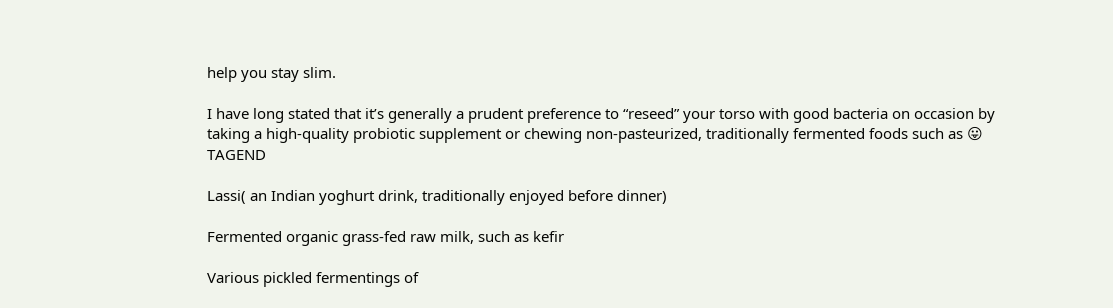help you stay slim.

I have long stated that it’s generally a prudent preference to “reseed” your torso with good bacteria on occasion by taking a high-quality probiotic supplement or chewing non-pasteurized, traditionally fermented foods such as 😛 TAGEND

Lassi( an Indian yoghurt drink, traditionally enjoyed before dinner)

Fermented organic grass-fed raw milk, such as kefir

Various pickled fermentings of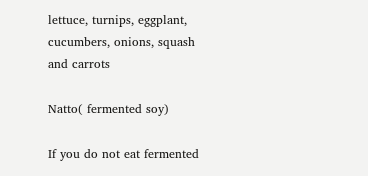lettuce, turnips, eggplant, cucumbers, onions, squash and carrots

Natto( fermented soy)

If you do not eat fermented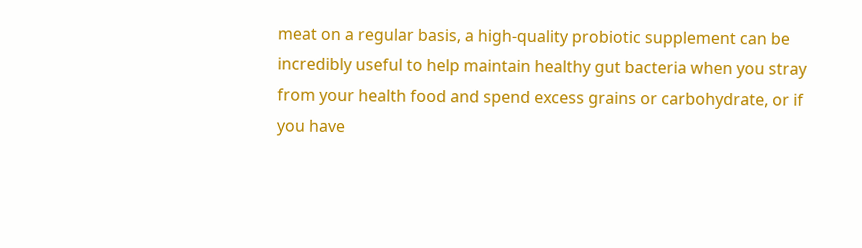meat on a regular basis, a high-quality probiotic supplement can be incredibly useful to help maintain healthy gut bacteria when you stray from your health food and spend excess grains or carbohydrate, or if you have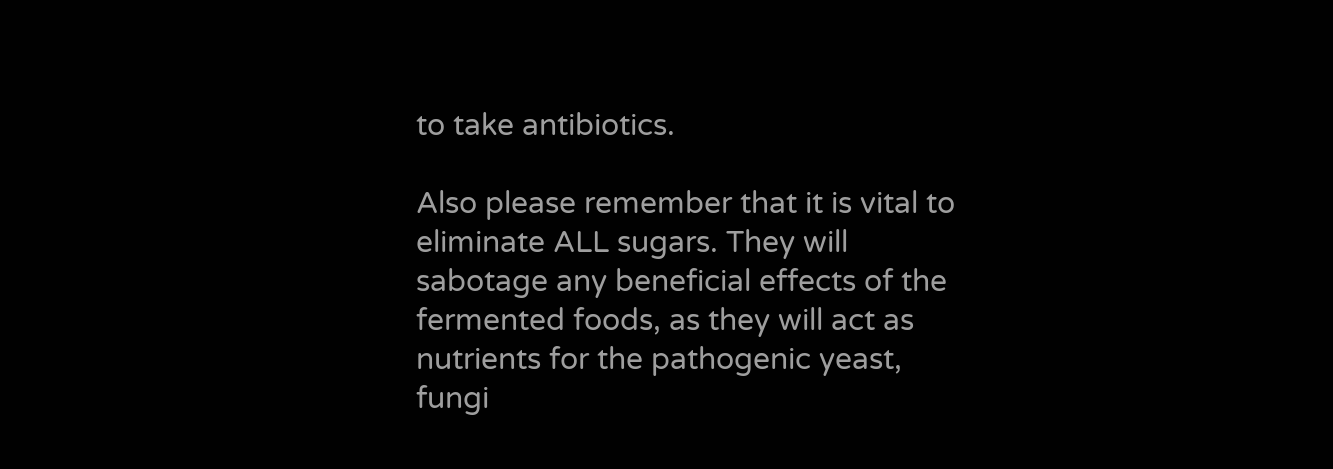to take antibiotics.

Also please remember that it is vital to eliminate ALL sugars. They will sabotage any beneficial effects of the fermented foods, as they will act as nutrients for the pathogenic yeast, fungi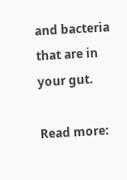and bacteria that are in your gut.

Read more: